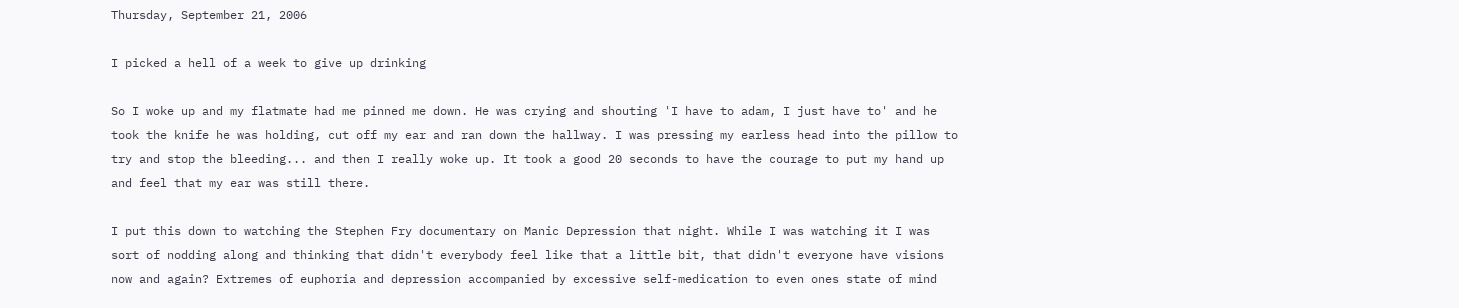Thursday, September 21, 2006

I picked a hell of a week to give up drinking

So I woke up and my flatmate had me pinned me down. He was crying and shouting 'I have to adam, I just have to' and he took the knife he was holding, cut off my ear and ran down the hallway. I was pressing my earless head into the pillow to try and stop the bleeding... and then I really woke up. It took a good 20 seconds to have the courage to put my hand up and feel that my ear was still there.

I put this down to watching the Stephen Fry documentary on Manic Depression that night. While I was watching it I was sort of nodding along and thinking that didn't everybody feel like that a little bit, that didn't everyone have visions now and again? Extremes of euphoria and depression accompanied by excessive self-medication to even ones state of mind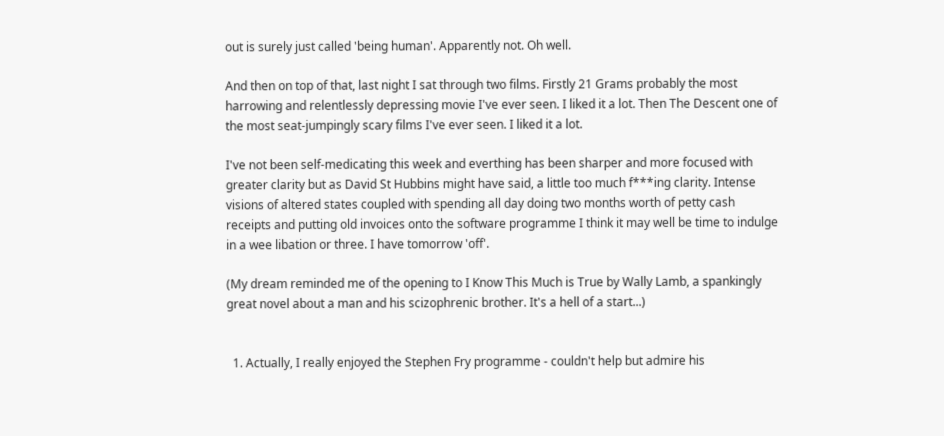out is surely just called 'being human'. Apparently not. Oh well.

And then on top of that, last night I sat through two films. Firstly 21 Grams probably the most harrowing and relentlessly depressing movie I've ever seen. I liked it a lot. Then The Descent one of the most seat-jumpingly scary films I've ever seen. I liked it a lot.

I've not been self-medicating this week and everthing has been sharper and more focused with greater clarity but as David St Hubbins might have said, a little too much f***ing clarity. Intense visions of altered states coupled with spending all day doing two months worth of petty cash receipts and putting old invoices onto the software programme I think it may well be time to indulge in a wee libation or three. I have tomorrow 'off'.

(My dream reminded me of the opening to I Know This Much is True by Wally Lamb, a spankingly great novel about a man and his scizophrenic brother. It's a hell of a start...)


  1. Actually, I really enjoyed the Stephen Fry programme - couldn't help but admire his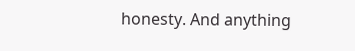honesty. And anything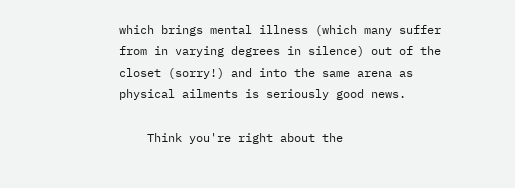which brings mental illness (which many suffer from in varying degrees in silence) out of the closet (sorry!) and into the same arena as physical ailments is seriously good news.

    Think you're right about the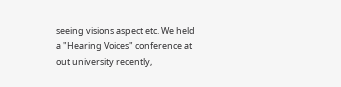seeing visions aspect etc. We held a "Hearing Voices" conference at out university recently,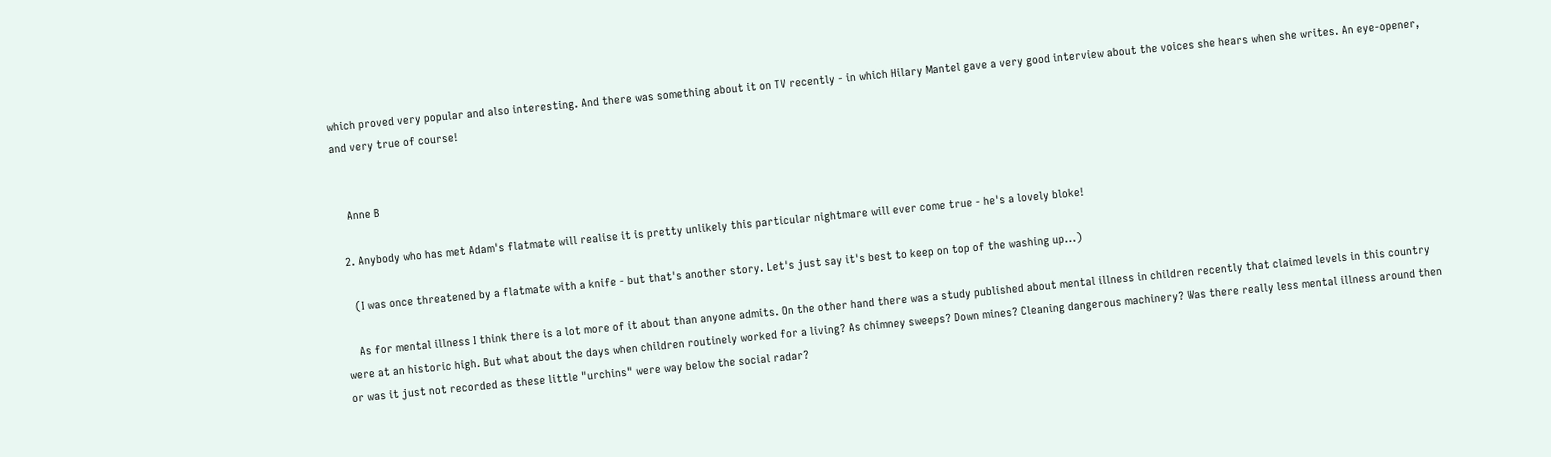which proved very popular and also interesting. And there was something about it on TV recently - in which Hilary Mantel gave a very good interview about the voices she hears when she writes. An eye-opener, and very true of course!


    Anne B

  2. Anybody who has met Adam's flatmate will realise it is pretty unlikely this particular nightmare will ever come true - he's a lovely bloke!

    (I was once threatened by a flatmate with a knife - but that's another story. Let's just say it's best to keep on top of the washing up...)

    As for mental illness I think there is a lot more of it about than anyone admits. On the other hand there was a study published about mental illness in children recently that claimed levels in this country were at an historic high. But what about the days when children routinely worked for a living? As chimney sweeps? Down mines? Cleaning dangerous machinery? Was there really less mental illness around then or was it just not recorded as these little "urchins" were way below the social radar?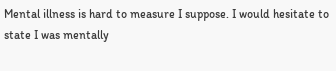Mental illness is hard to measure I suppose. I would hesitate to state I was mentally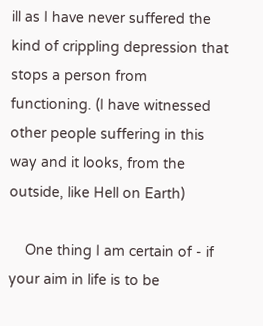ill as I have never suffered the kind of crippling depression that stops a person from functioning. (I have witnessed other people suffering in this way and it looks, from the outside, like Hell on Earth)

    One thing I am certain of - if your aim in life is to be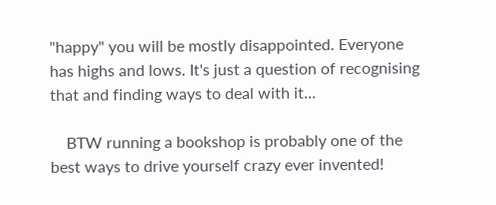"happy" you will be mostly disappointed. Everyone has highs and lows. It's just a question of recognising that and finding ways to deal with it...

    BTW running a bookshop is probably one of the best ways to drive yourself crazy ever invented!